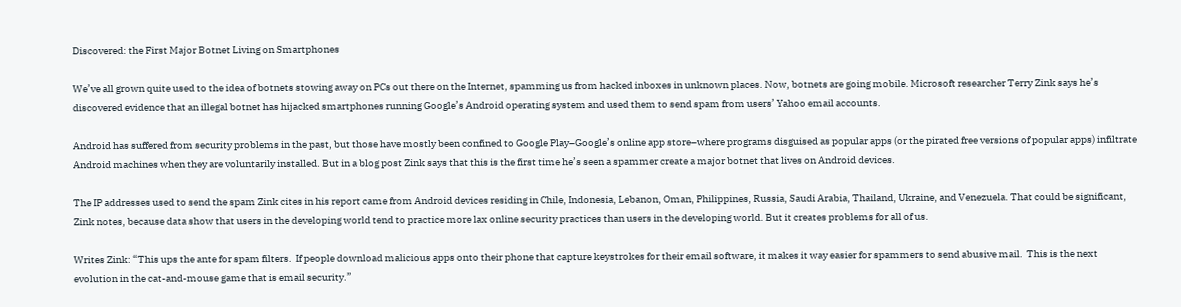Discovered: the First Major Botnet Living on Smartphones

We’ve all grown quite used to the idea of botnets stowing away on PCs out there on the Internet, spamming us from hacked inboxes in unknown places. Now, botnets are going mobile. Microsoft researcher Terry Zink says he’s discovered evidence that an illegal botnet has hijacked smartphones running Google’s Android operating system and used them to send spam from users’ Yahoo email accounts.

Android has suffered from security problems in the past, but those have mostly been confined to Google Play–Google’s online app store–where programs disguised as popular apps (or the pirated free versions of popular apps) infiltrate Android machines when they are voluntarily installed. But in a blog post Zink says that this is the first time he’s seen a spammer create a major botnet that lives on Android devices.

The IP addresses used to send the spam Zink cites in his report came from Android devices residing in Chile, Indonesia, Lebanon, Oman, Philippines, Russia, Saudi Arabia, Thailand, Ukraine, and Venezuela. That could be significant, Zink notes, because data show that users in the developing world tend to practice more lax online security practices than users in the developing world. But it creates problems for all of us.

Writes Zink: “This ups the ante for spam filters.  If people download malicious apps onto their phone that capture keystrokes for their email software, it makes it way easier for spammers to send abusive mail.  This is the next evolution in the cat-and-mouse game that is email security.”